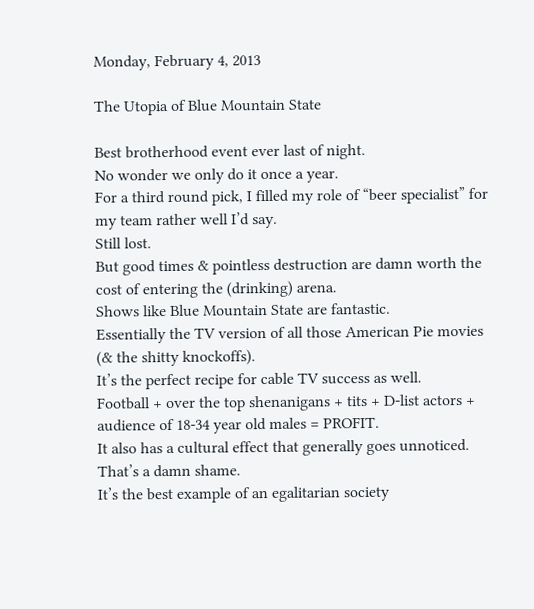Monday, February 4, 2013

The Utopia of Blue Mountain State

Best brotherhood event ever last of night.
No wonder we only do it once a year.
For a third round pick, I filled my role of “beer specialist” for my team rather well I’d say.
Still lost.
But good times & pointless destruction are damn worth the cost of entering the (drinking) arena.
Shows like Blue Mountain State are fantastic.
Essentially the TV version of all those American Pie movies (& the shitty knockoffs).
It’s the perfect recipe for cable TV success as well.
Football + over the top shenanigans + tits + D-list actors + audience of 18-34 year old males = PROFIT.
It also has a cultural effect that generally goes unnoticed.
That’s a damn shame.
It’s the best example of an egalitarian society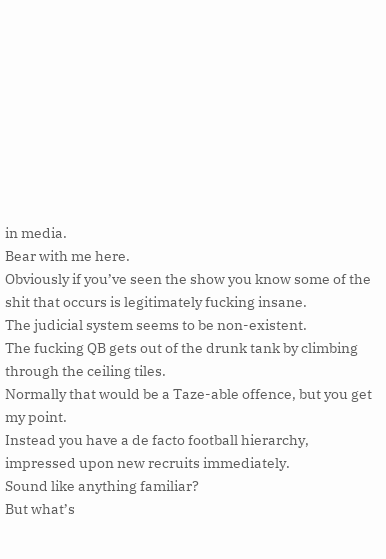in media.
Bear with me here.
Obviously if you’ve seen the show you know some of the shit that occurs is legitimately fucking insane.
The judicial system seems to be non-existent.
The fucking QB gets out of the drunk tank by climbing through the ceiling tiles.
Normally that would be a Taze-able offence, but you get my point.
Instead you have a de facto football hierarchy, impressed upon new recruits immediately.
Sound like anything familiar?
But what’s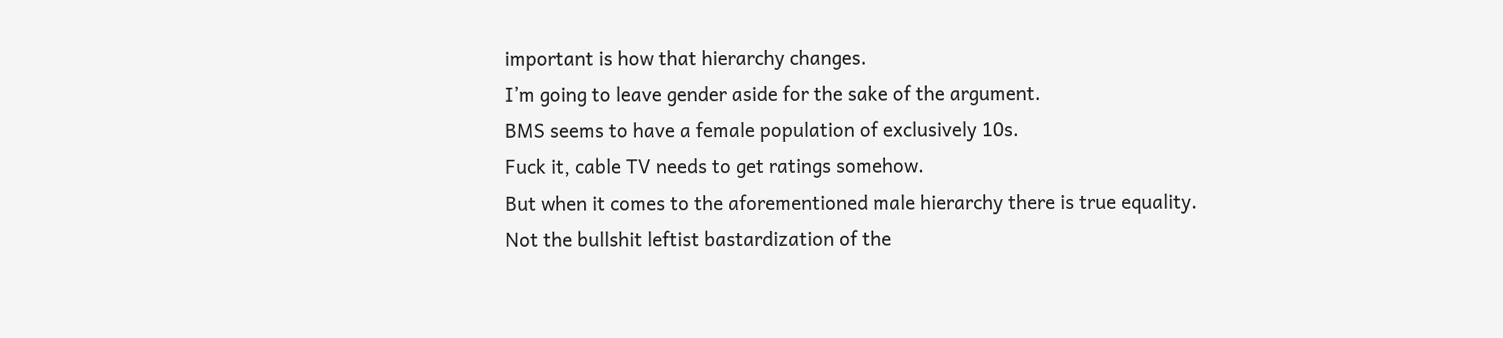important is how that hierarchy changes.
I’m going to leave gender aside for the sake of the argument.
BMS seems to have a female population of exclusively 10s.
Fuck it, cable TV needs to get ratings somehow.
But when it comes to the aforementioned male hierarchy there is true equality.
Not the bullshit leftist bastardization of the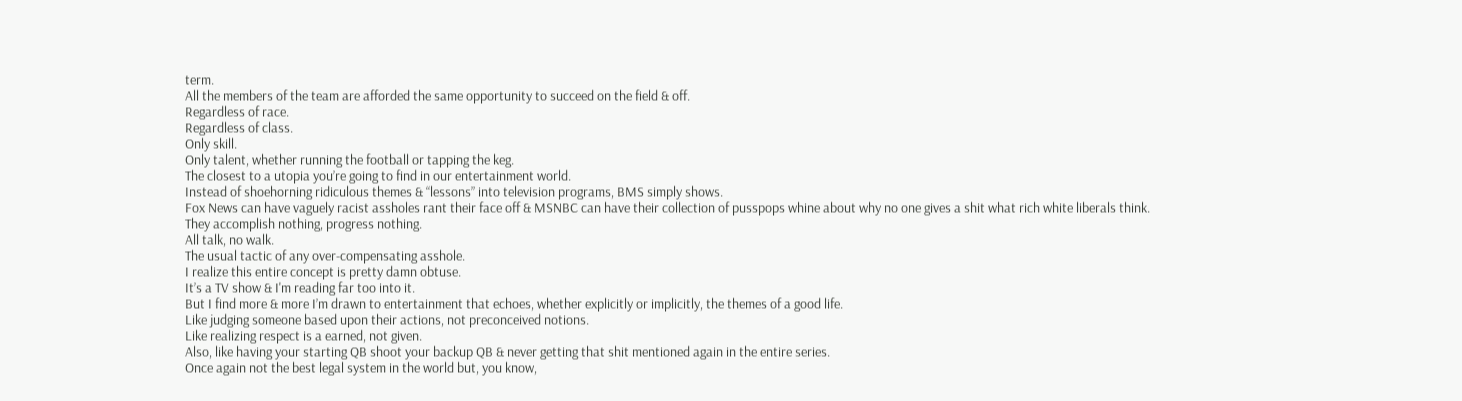term.
All the members of the team are afforded the same opportunity to succeed on the field & off.
Regardless of race.
Regardless of class.
Only skill.
Only talent, whether running the football or tapping the keg.
The closest to a utopia you’re going to find in our entertainment world.
Instead of shoehorning ridiculous themes & “lessons” into television programs, BMS simply shows.
Fox News can have vaguely racist assholes rant their face off & MSNBC can have their collection of pusspops whine about why no one gives a shit what rich white liberals think.
They accomplish nothing, progress nothing.
All talk, no walk.
The usual tactic of any over-compensating asshole.
I realize this entire concept is pretty damn obtuse.
It’s a TV show & I'm reading far too into it.
But I find more & more I’m drawn to entertainment that echoes, whether explicitly or implicitly, the themes of a good life.
Like judging someone based upon their actions, not preconceived notions.
Like realizing respect is a earned, not given.
Also, like having your starting QB shoot your backup QB & never getting that shit mentioned again in the entire series.
Once again not the best legal system in the world but, you know,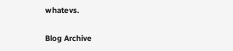whatevs.

Blog Archive